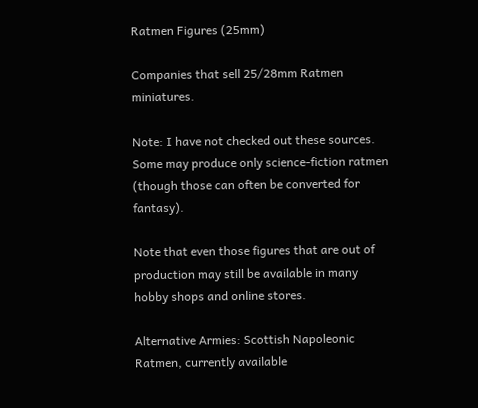Ratmen Figures (25mm)

Companies that sell 25/28mm Ratmen miniatures.

Note: I have not checked out these sources. Some may produce only science-fiction ratmen (though those can often be converted for fantasy).

Note that even those figures that are out of production may still be available in many hobby shops and online stores.

Alternative Armies: Scottish Napoleonic Ratmen, currently available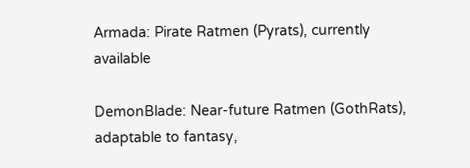Armada: Pirate Ratmen (Pyrats), currently available

DemonBlade: Near-future Ratmen (GothRats), adaptable to fantasy,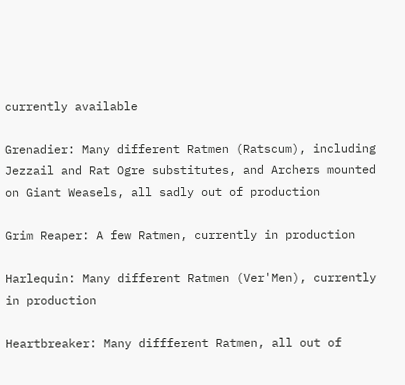currently available

Grenadier: Many different Ratmen (Ratscum), including Jezzail and Rat Ogre substitutes, and Archers mounted on Giant Weasels, all sadly out of production

Grim Reaper: A few Ratmen, currently in production

Harlequin: Many different Ratmen (Ver'Men), currently in production

Heartbreaker: Many diffferent Ratmen, all out of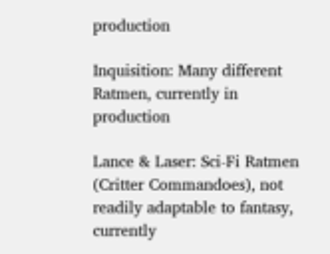production

Inquisition: Many different Ratmen, currently in production

Lance & Laser: Sci-Fi Ratmen (Critter Commandoes), not readily adaptable to fantasy, currently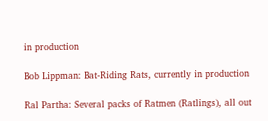in production

Bob Lippman: Bat-Riding Rats, currently in production

Ral Partha: Several packs of Ratmen (Ratlings), all out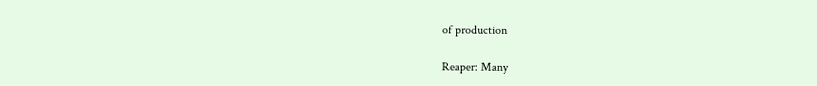of production

Reaper: Many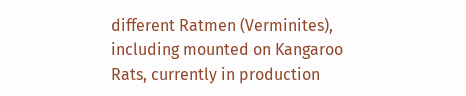different Ratmen (Verminites), including mounted on Kangaroo Rats, currently in production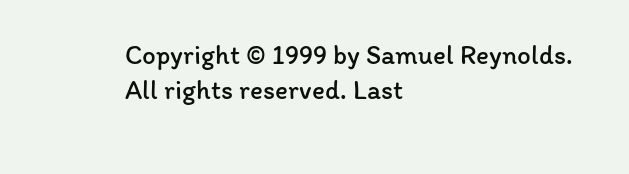Copyright © 1999 by Samuel Reynolds. All rights reserved. Last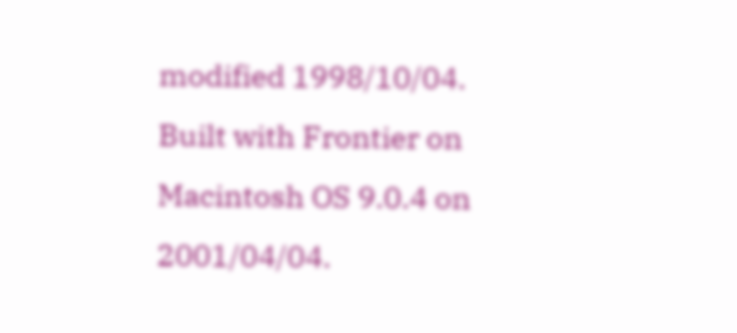modified 1998/10/04.
Built with Frontier on Macintosh OS 9.0.4 on 2001/04/04.